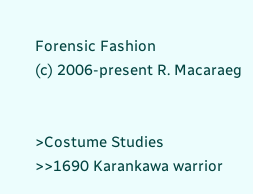Forensic Fashion
(c) 2006-present R. Macaraeg


>Costume Studies
>>1690 Karankawa warrior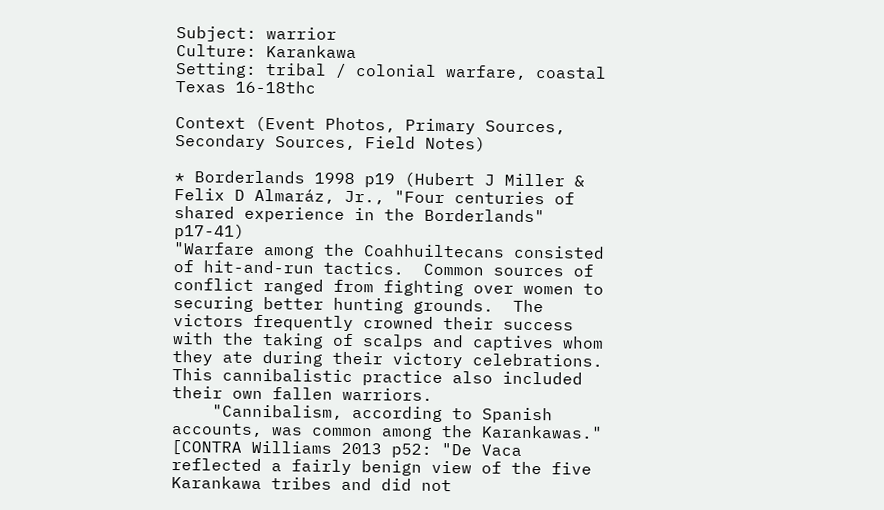Subject: warrior
Culture: Karankawa
Setting: tribal / colonial warfare, coastal Texas 16-18thc

Context (Event Photos, Primary Sources, Secondary Sources, Field Notes)

* Borderlands 1998 p19 (Hubert J Miller & Felix D Almaráz, Jr., "Four centuries of shared experience in the Borderlands" p17-41)
"Warfare among the Coahhuiltecans consisted of hit-and-run tactics.  Common sources of conflict ranged from fighting over women to securing better hunting grounds.  The victors frequently crowned their success with the taking of scalps and captives whom they ate during their victory celebrations.  This cannibalistic practice also included their own fallen warriors.
    "Cannibalism, according to Spanish accounts, was common among the Karankawas."  [CONTRA Williams 2013 p52: "De Vaca reflected a fairly benign view of the five Karankawa tribes and did not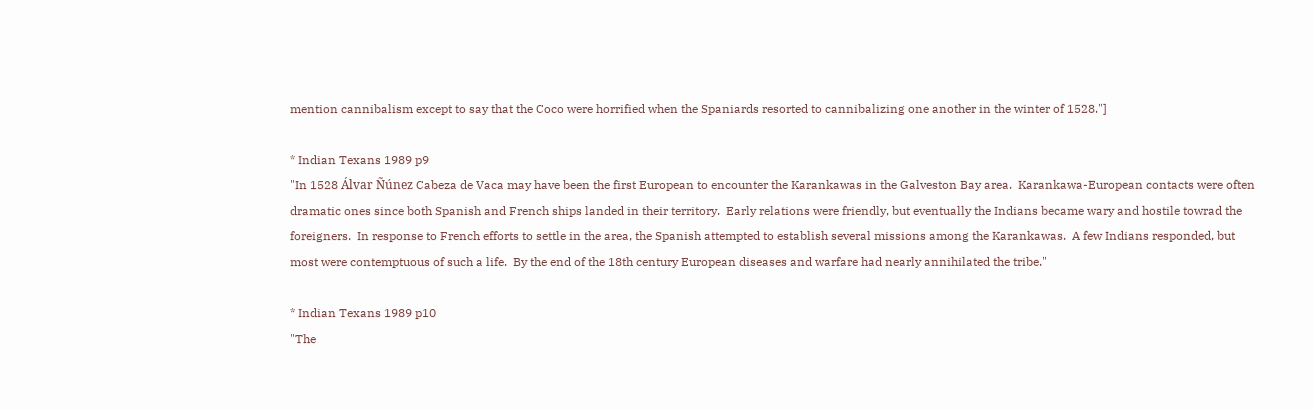mention cannibalism except to say that the Coco were horrified when the Spaniards resorted to cannibalizing one another in the winter of 1528."]

* Indian Texans 1989 p9
"In 1528 Álvar Ñúnez Cabeza de Vaca may have been the first European to encounter the Karankawas in the Galveston Bay area.  Karankawa-European contacts were often dramatic ones since both Spanish and French ships landed in their territory.  Early relations were friendly, but eventually the Indians became wary and hostile towrad the foreigners.  In response to French efforts to settle in the area, the Spanish attempted to establish several missions among the Karankawas.  A few Indians responded, but most were contemptuous of such a life.  By the end of the 18th century European diseases and warfare had nearly annihilated the tribe."

* Indian Texans 1989 p10
"The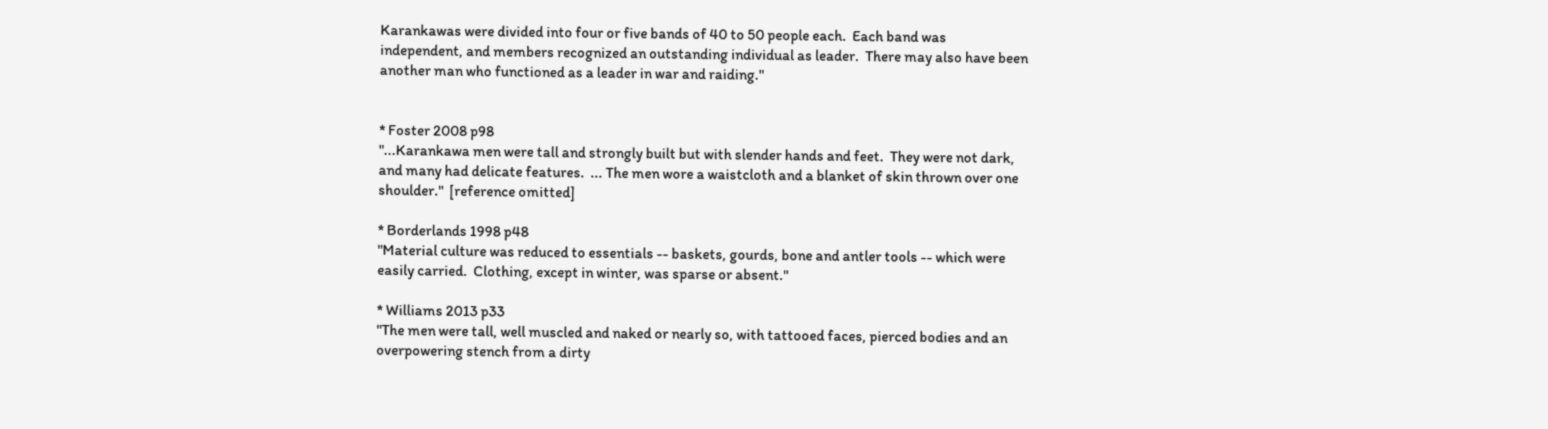Karankawas were divided into four or five bands of 40 to 50 people each.  Each band was independent, and members recognized an outstanding individual as leader.  There may also have been another man who functioned as a leader in war and raiding."


* Foster 2008 p98
"...Karankawa men were tall and strongly built but with slender hands and feet.  They were not dark, and many had delicate features.  ... The men wore a waistcloth and a blanket of skin thrown over one shoulder."  [reference omitted]

* Borderlands 1998 p48
"Material culture was reduced to essentials -- baskets, gourds, bone and antler tools -- which were easily carried.  Clothing, except in winter, was sparse or absent."

* Williams 2013 p33
"The men were tall, well muscled and naked or nearly so, with tattooed faces, pierced bodies and an overpowering stench from a dirty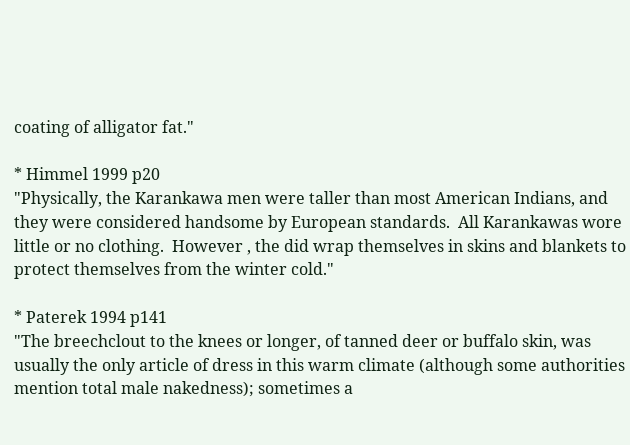coating of alligator fat."

* Himmel 1999 p20
"Physically, the Karankawa men were taller than most American Indians, and they were considered handsome by European standards.  All Karankawas wore little or no clothing.  However , the did wrap themselves in skins and blankets to protect themselves from the winter cold."

* Paterek 1994 p141
"The breechclout to the knees or longer, of tanned deer or buffalo skin, was usually the only article of dress in this warm climate (although some authorities mention total male nakedness); sometimes a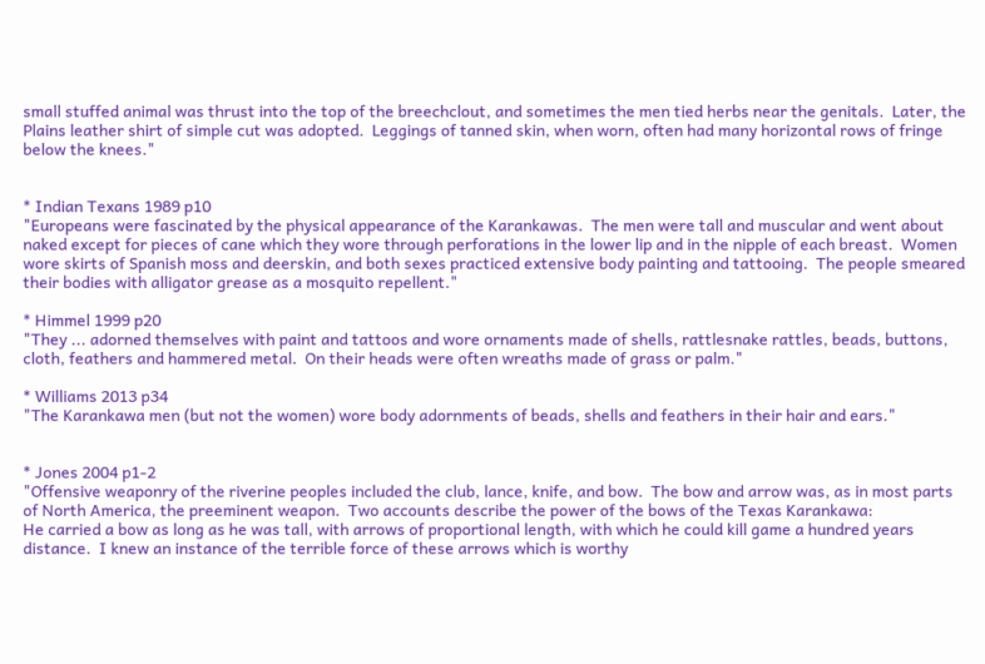small stuffed animal was thrust into the top of the breechclout, and sometimes the men tied herbs near the genitals.  Later, the Plains leather shirt of simple cut was adopted.  Leggings of tanned skin, when worn, often had many horizontal rows of fringe below the knees."


* Indian Texans 1989 p10
"Europeans were fascinated by the physical appearance of the Karankawas.  The men were tall and muscular and went about naked except for pieces of cane which they wore through perforations in the lower lip and in the nipple of each breast.  Women wore skirts of Spanish moss and deerskin, and both sexes practiced extensive body painting and tattooing.  The people smeared their bodies with alligator grease as a mosquito repellent."

* Himmel 1999 p20
"They ... adorned themselves with paint and tattoos and wore ornaments made of shells, rattlesnake rattles, beads, buttons, cloth, feathers and hammered metal.  On their heads were often wreaths made of grass or palm."

* Williams 2013 p34
"The Karankawa men (but not the women) wore body adornments of beads, shells and feathers in their hair and ears."


* Jones 2004 p1-2
"Offensive weaponry of the riverine peoples included the club, lance, knife, and bow.  The bow and arrow was, as in most parts of North America, the preeminent weapon.  Two accounts describe the power of the bows of the Texas Karankawa:
He carried a bow as long as he was tall, with arrows of proportional length, with which he could kill game a hundred years distance.  I knew an instance of the terrible force of these arrows which is worthy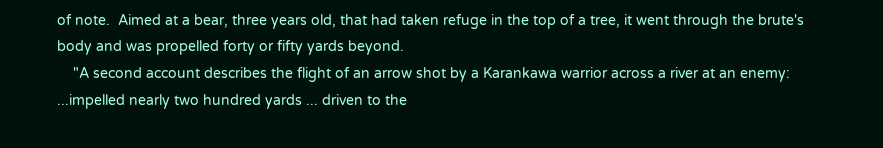of note.  Aimed at a bear, three years old, that had taken refuge in the top of a tree, it went through the brute's body and was propelled forty or fifty yards beyond.
    "A second account describes the flight of an arrow shot by a Karankawa warrior across a river at an enemy:
...impelled nearly two hundred yards ... driven to the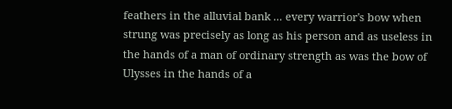feathers in the alluvial bank ... every warrior's bow when strung was precisely as long as his person and as useless in the hands of a man of ordinary strength as was the bow of Ulysses in the hands of a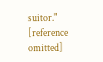suitor."  [reference omitted]